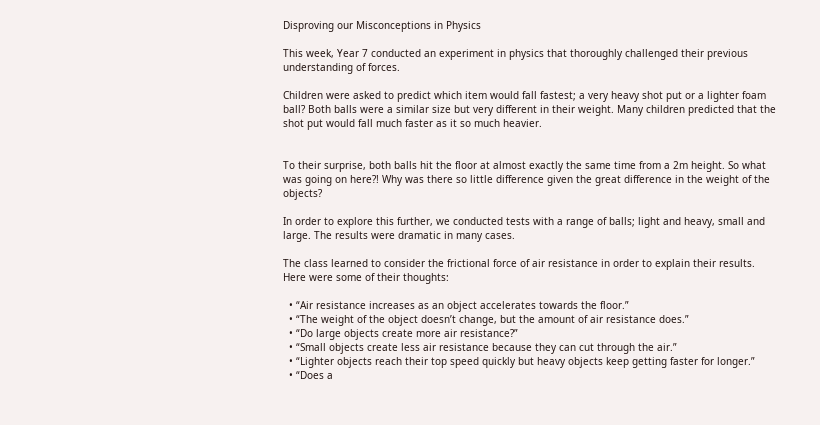Disproving our Misconceptions in Physics

This week, Year 7 conducted an experiment in physics that thoroughly challenged their previous understanding of forces.

Children were asked to predict which item would fall fastest; a very heavy shot put or a lighter foam ball? Both balls were a similar size but very different in their weight. Many children predicted that the shot put would fall much faster as it so much heavier.


To their surprise, both balls hit the floor at almost exactly the same time from a 2m height. So what was going on here?! Why was there so little difference given the great difference in the weight of the objects?

In order to explore this further, we conducted tests with a range of balls; light and heavy, small and large. The results were dramatic in many cases.

The class learned to consider the frictional force of air resistance in order to explain their results. Here were some of their thoughts:

  • “Air resistance increases as an object accelerates towards the floor.”
  • “The weight of the object doesn’t change, but the amount of air resistance does.”
  • “Do large objects create more air resistance?”
  • “Small objects create less air resistance because they can cut through the air.”
  • “Lighter objects reach their top speed quickly but heavy objects keep getting faster for longer.”
  • “Does a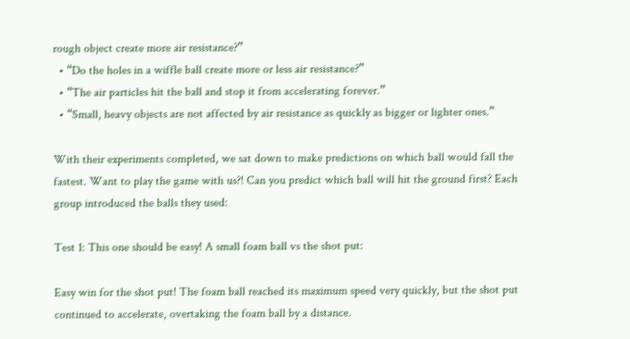rough object create more air resistance?”
  • “Do the holes in a wiffle ball create more or less air resistance?”
  • “The air particles hit the ball and stop it from accelerating forever.”
  • “Small, heavy objects are not affected by air resistance as quickly as bigger or lighter ones.”

With their experiments completed, we sat down to make predictions on which ball would fall the fastest. Want to play the game with us?! Can you predict which ball will hit the ground first? Each group introduced the balls they used:

Test 1: This one should be easy! A small foam ball vs the shot put:

Easy win for the shot put! The foam ball reached its maximum speed very quickly, but the shot put continued to accelerate, overtaking the foam ball by a distance.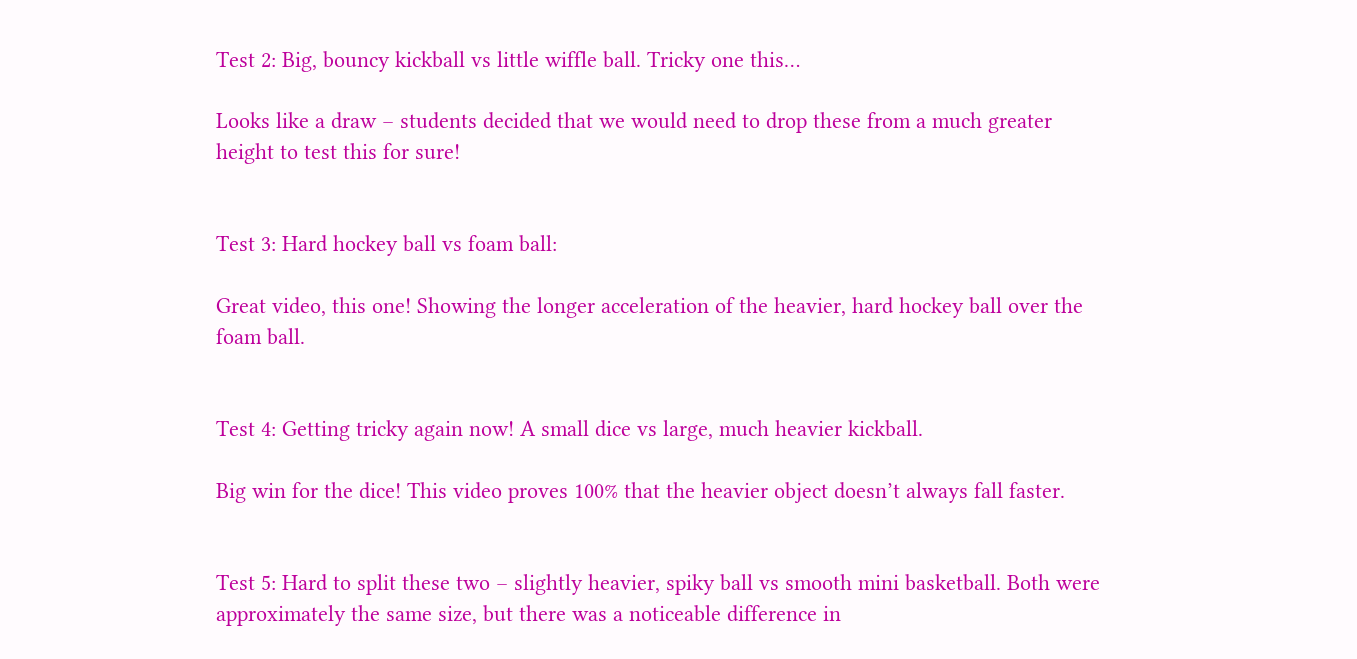Test 2: Big, bouncy kickball vs little wiffle ball. Tricky one this…

Looks like a draw – students decided that we would need to drop these from a much greater height to test this for sure!


Test 3: Hard hockey ball vs foam ball:

Great video, this one! Showing the longer acceleration of the heavier, hard hockey ball over the foam ball.


Test 4: Getting tricky again now! A small dice vs large, much heavier kickball.

Big win for the dice! This video proves 100% that the heavier object doesn’t always fall faster.


Test 5: Hard to split these two – slightly heavier, spiky ball vs smooth mini basketball. Both were approximately the same size, but there was a noticeable difference in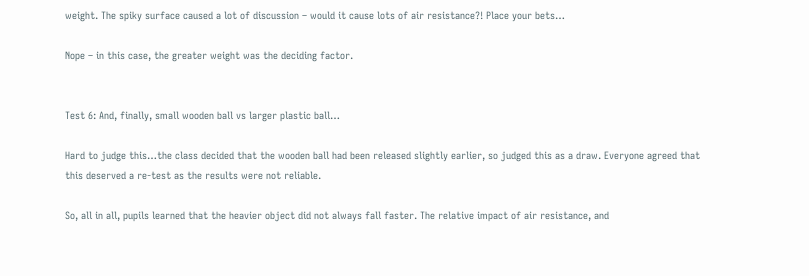weight. The spiky surface caused a lot of discussion – would it cause lots of air resistance?! Place your bets…

Nope – in this case, the greater weight was the deciding factor.


Test 6: And, finally, small wooden ball vs larger plastic ball…

Hard to judge this…the class decided that the wooden ball had been released slightly earlier, so judged this as a draw. Everyone agreed that this deserved a re-test as the results were not reliable.

So, all in all, pupils learned that the heavier object did not always fall faster. The relative impact of air resistance, and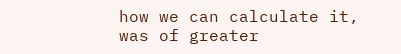how we can calculate it, was of greater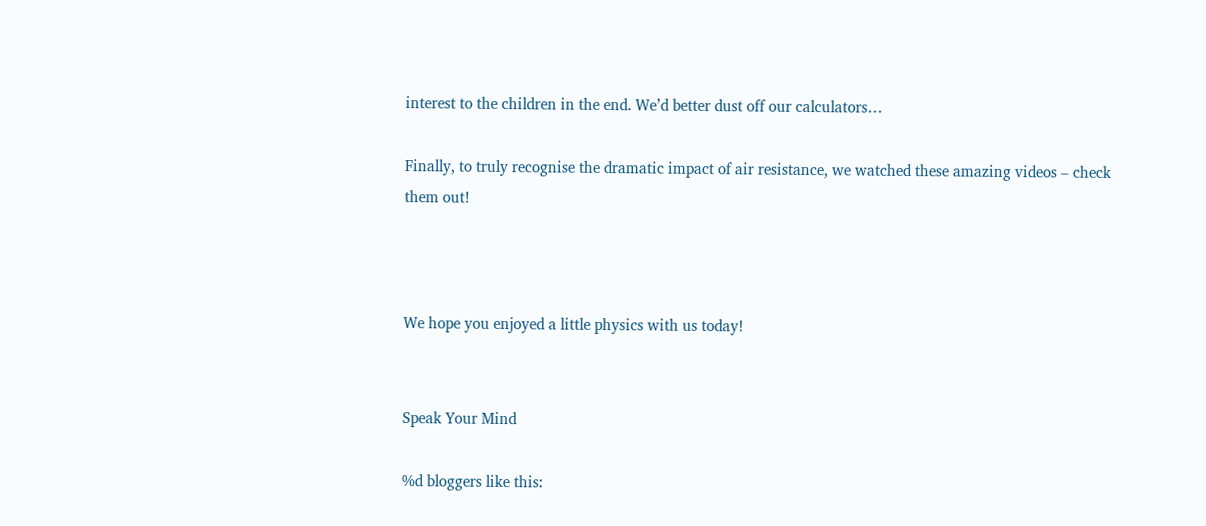interest to the children in the end. We’d better dust off our calculators…

Finally, to truly recognise the dramatic impact of air resistance, we watched these amazing videos – check them out!



We hope you enjoyed a little physics with us today!


Speak Your Mind

%d bloggers like this: